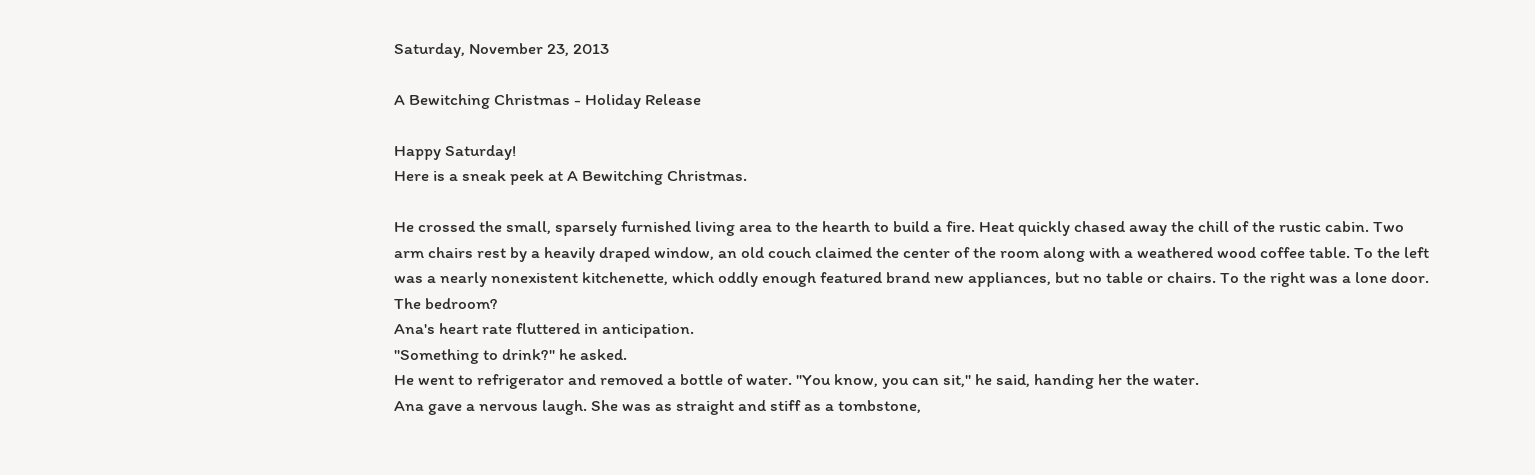Saturday, November 23, 2013

A Bewitching Christmas - Holiday Release

Happy Saturday!
Here is a sneak peek at A Bewitching Christmas.

He crossed the small, sparsely furnished living area to the hearth to build a fire. Heat quickly chased away the chill of the rustic cabin. Two arm chairs rest by a heavily draped window, an old couch claimed the center of the room along with a weathered wood coffee table. To the left was a nearly nonexistent kitchenette, which oddly enough featured brand new appliances, but no table or chairs. To the right was a lone door. The bedroom?
Ana's heart rate fluttered in anticipation.
"Something to drink?" he asked.
He went to refrigerator and removed a bottle of water. "You know, you can sit," he said, handing her the water.
Ana gave a nervous laugh. She was as straight and stiff as a tombstone,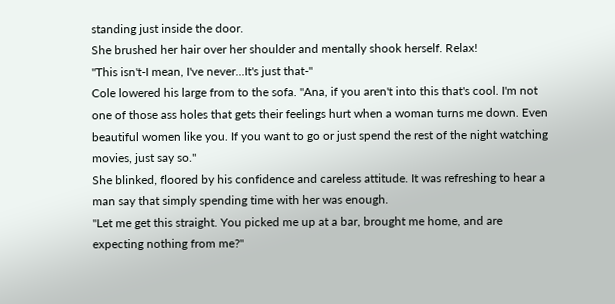standing just inside the door.
She brushed her hair over her shoulder and mentally shook herself. Relax!
"This isn't-I mean, I've never...It's just that-"
Cole lowered his large from to the sofa. "Ana, if you aren't into this that's cool. I'm not one of those ass holes that gets their feelings hurt when a woman turns me down. Even beautiful women like you. If you want to go or just spend the rest of the night watching movies, just say so."
She blinked, floored by his confidence and careless attitude. It was refreshing to hear a man say that simply spending time with her was enough.
"Let me get this straight. You picked me up at a bar, brought me home, and are expecting nothing from me?"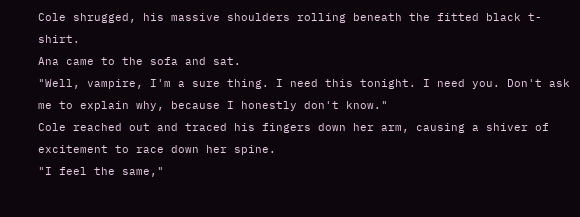Cole shrugged, his massive shoulders rolling beneath the fitted black t-shirt.
Ana came to the sofa and sat.
"Well, vampire, I'm a sure thing. I need this tonight. I need you. Don't ask me to explain why, because I honestly don't know."
Cole reached out and traced his fingers down her arm, causing a shiver of excitement to race down her spine.
"I feel the same,"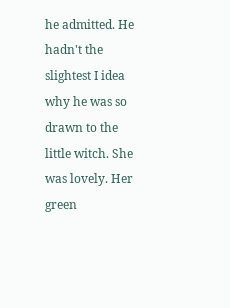he admitted. He hadn't the slightest I idea why he was so drawn to the little witch. She was lovely. Her green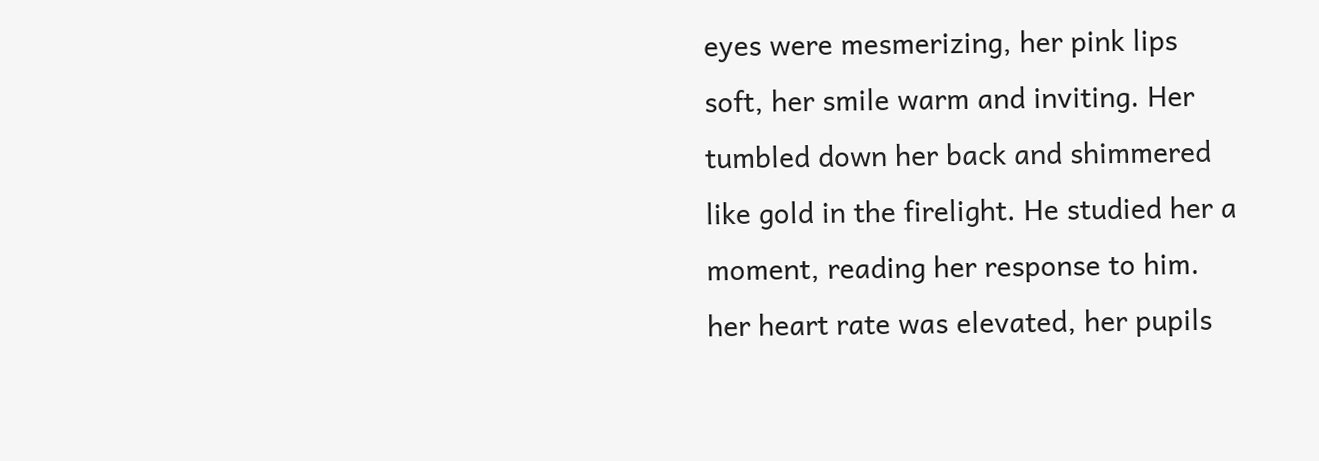eyes were mesmerizing, her pink lips soft, her smile warm and inviting. Her tumbled down her back and shimmered like gold in the firelight. He studied her a moment, reading her response to him. her heart rate was elevated, her pupils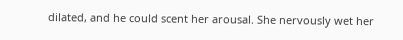dilated, and he could scent her arousal. She nervously wet her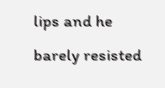lips and he barely resisted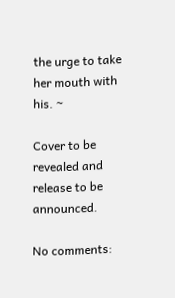the urge to take her mouth with his. ~

Cover to be revealed and release to be announced.

No comments: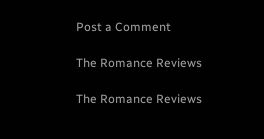Post a Comment

The Romance Reviews

The Romance Reviews